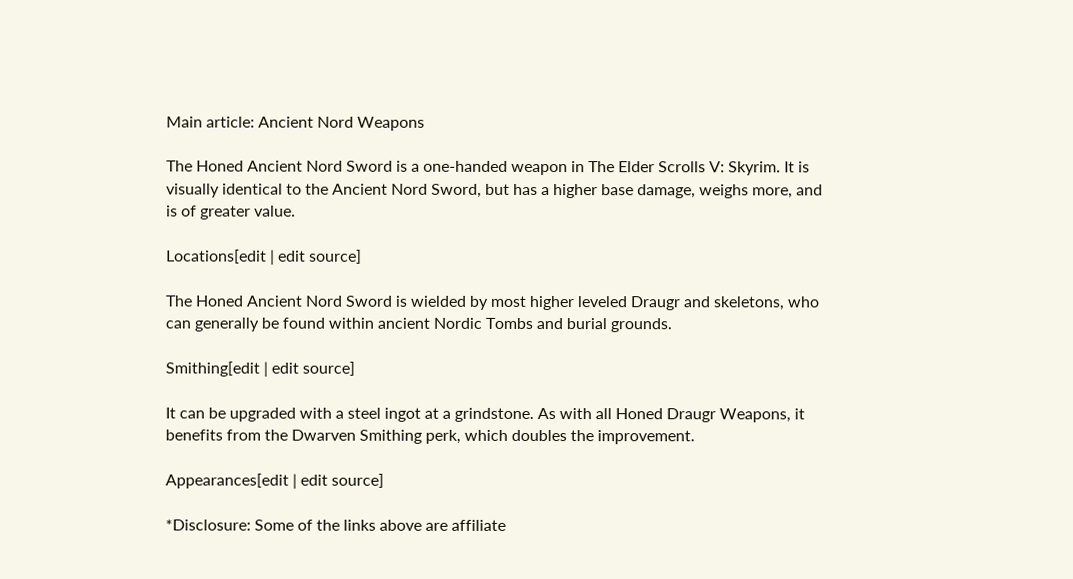Main article: Ancient Nord Weapons

The Honed Ancient Nord Sword is a one-handed weapon in The Elder Scrolls V: Skyrim. It is visually identical to the Ancient Nord Sword, but has a higher base damage, weighs more, and is of greater value.

Locations[edit | edit source]

The Honed Ancient Nord Sword is wielded by most higher leveled Draugr and skeletons, who can generally be found within ancient Nordic Tombs and burial grounds.

Smithing[edit | edit source]

It can be upgraded with a steel ingot at a grindstone. As with all Honed Draugr Weapons, it benefits from the Dwarven Smithing perk, which doubles the improvement.

Appearances[edit | edit source]

*Disclosure: Some of the links above are affiliate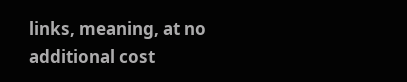links, meaning, at no additional cost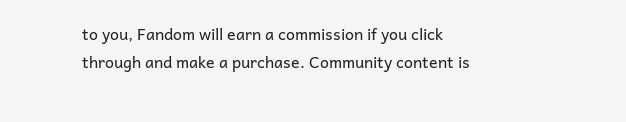to you, Fandom will earn a commission if you click through and make a purchase. Community content is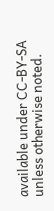available under CC-BY-SA unless otherwise noted.